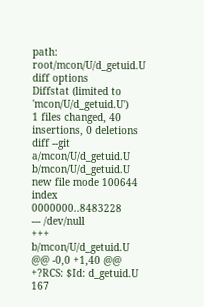path: root/mcon/U/d_getuid.U
diff options
Diffstat (limited to 'mcon/U/d_getuid.U')
1 files changed, 40 insertions, 0 deletions
diff --git a/mcon/U/d_getuid.U b/mcon/U/d_getuid.U
new file mode 100644
index 0000000..8483228
--- /dev/null
+++ b/mcon/U/d_getuid.U
@@ -0,0 +1,40 @@
+?RCS: $Id: d_getuid.U 167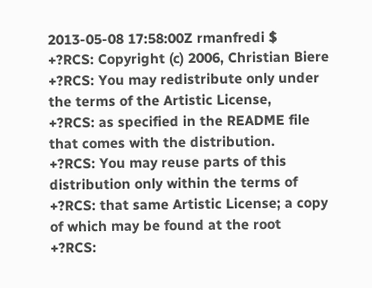2013-05-08 17:58:00Z rmanfredi $
+?RCS: Copyright (c) 2006, Christian Biere
+?RCS: You may redistribute only under the terms of the Artistic License,
+?RCS: as specified in the README file that comes with the distribution.
+?RCS: You may reuse parts of this distribution only within the terms of
+?RCS: that same Artistic License; a copy of which may be found at the root
+?RCS: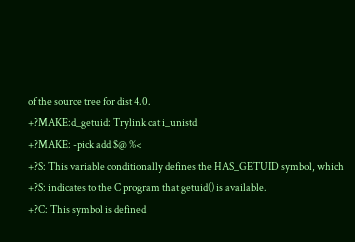of the source tree for dist 4.0.
+?MAKE:d_getuid: Trylink cat i_unistd
+?MAKE: -pick add $@ %<
+?S: This variable conditionally defines the HAS_GETUID symbol, which
+?S: indicates to the C program that getuid() is available.
+?C: This symbol is defined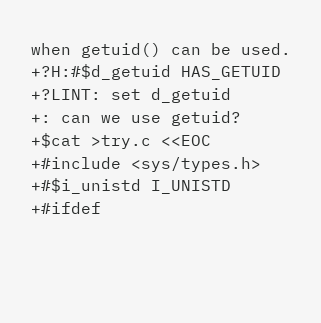when getuid() can be used.
+?H:#$d_getuid HAS_GETUID
+?LINT: set d_getuid
+: can we use getuid?
+$cat >try.c <<EOC
+#include <sys/types.h>
+#$i_unistd I_UNISTD
+#ifdef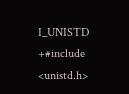I_UNISTD
+#include <unistd.h>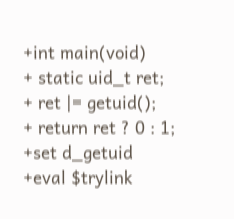+int main(void)
+ static uid_t ret;
+ ret |= getuid();
+ return ret ? 0 : 1;
+set d_getuid
+eval $trylink